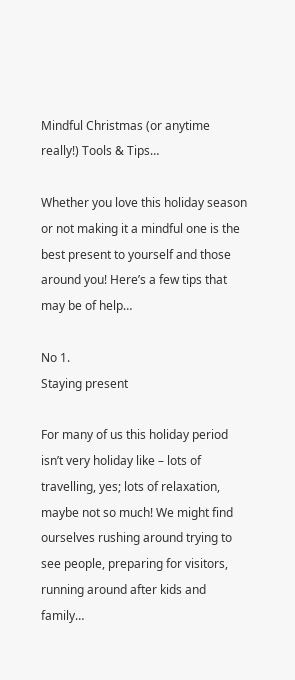Mindful Christmas (or anytime really!) Tools & Tips…

Whether you love this holiday season or not making it a mindful one is the best present to yourself and those around you! Here’s a few tips that may be of help…

No 1.
Staying present

For many of us this holiday period isn’t very holiday like – lots of travelling, yes; lots of relaxation, maybe not so much! We might find ourselves rushing around trying to see people, preparing for visitors, running around after kids and family…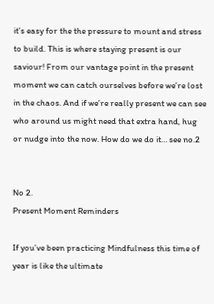it’s easy for the the pressure to mount and stress to build. This is where staying present is our saviour! From our vantage point in the present moment we can catch ourselves before we’re lost in the chaos. And if we’re really present we can see who around us might need that extra hand, hug or nudge into the now. How do we do it… see no.2


No 2.
Present Moment Reminders

If you’ve been practicing Mindfulness this time of year is like the ultimate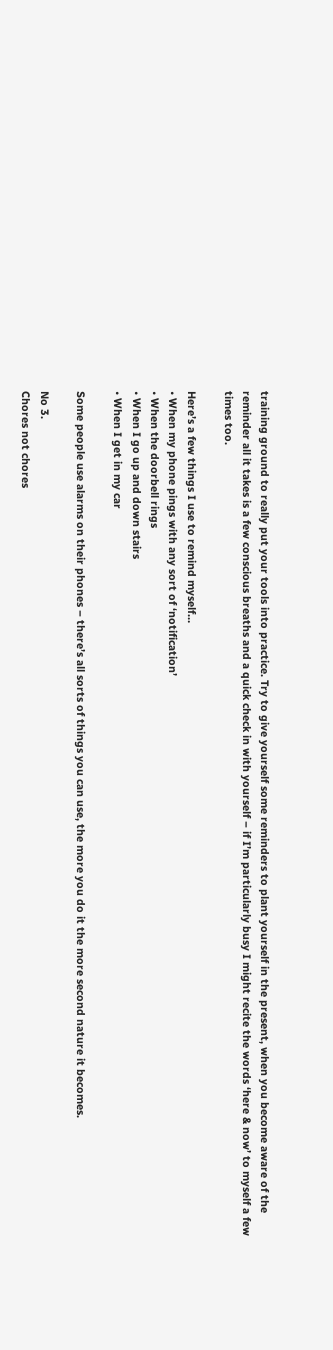training ground to really put your tools into practice. Try to give yourself some reminders to plant yourself in the present, when you become aware of the reminder all it takes is a few conscious breaths and a quick check in with yourself – if I’m particularly busy I might recite the words ‘here & now’ to myself a few times too.

Here’s a few things I use to remind myself…
• When my phone pings with any sort of ‘notification’
• When the doorbell rings
• When I go up and down stairs
• When I get in my car

Some people use alarms on their phones – there’s all sorts of things you can use, the more you do it the more second nature it becomes.

No 3.
Chores not chores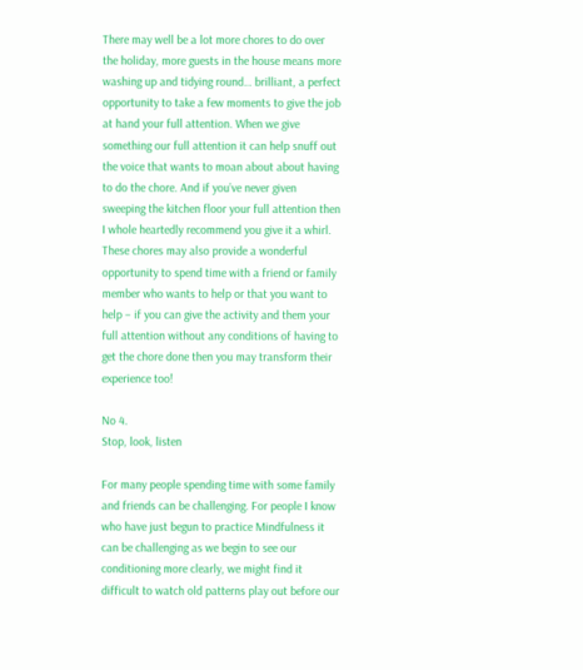There may well be a lot more chores to do over the holiday, more guests in the house means more washing up and tidying round… brilliant, a perfect opportunity to take a few moments to give the job at hand your full attention. When we give something our full attention it can help snuff out the voice that wants to moan about about having to do the chore. And if you’ve never given sweeping the kitchen floor your full attention then I whole heartedly recommend you give it a whirl. These chores may also provide a wonderful opportunity to spend time with a friend or family member who wants to help or that you want to help – if you can give the activity and them your full attention without any conditions of having to get the chore done then you may transform their experience too!

No 4.
Stop, look, listen

For many people spending time with some family and friends can be challenging. For people I know who have just begun to practice Mindfulness it can be challenging as we begin to see our conditioning more clearly, we might find it difficult to watch old patterns play out before our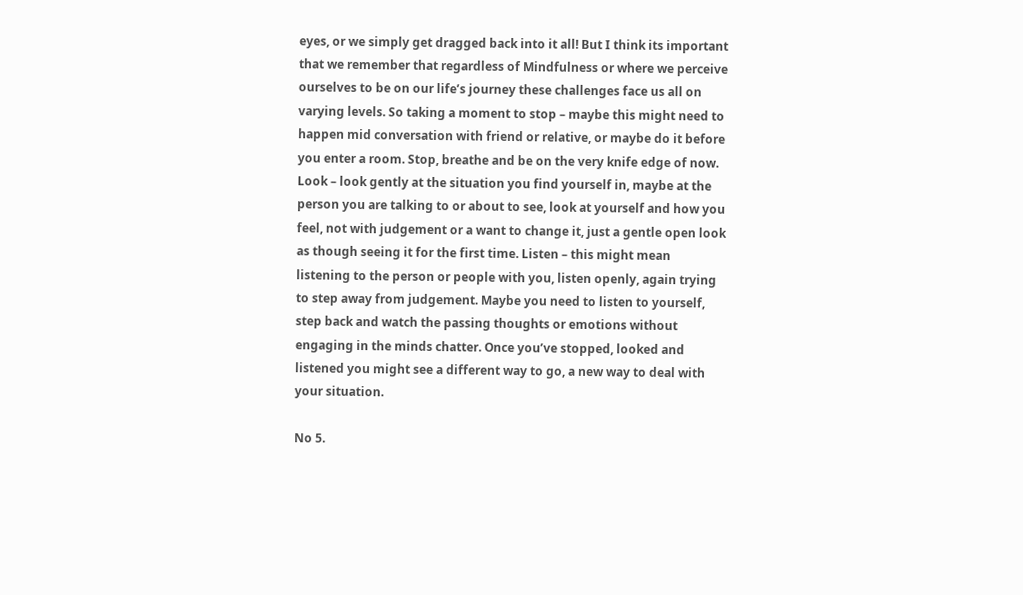eyes, or we simply get dragged back into it all! But I think its important that we remember that regardless of Mindfulness or where we perceive ourselves to be on our life’s journey these challenges face us all on varying levels. So taking a moment to stop – maybe this might need to happen mid conversation with friend or relative, or maybe do it before you enter a room. Stop, breathe and be on the very knife edge of now. Look – look gently at the situation you find yourself in, maybe at the person you are talking to or about to see, look at yourself and how you feel, not with judgement or a want to change it, just a gentle open look as though seeing it for the first time. Listen – this might mean listening to the person or people with you, listen openly, again trying to step away from judgement. Maybe you need to listen to yourself, step back and watch the passing thoughts or emotions without engaging in the minds chatter. Once you’ve stopped, looked and listened you might see a different way to go, a new way to deal with your situation.

No 5.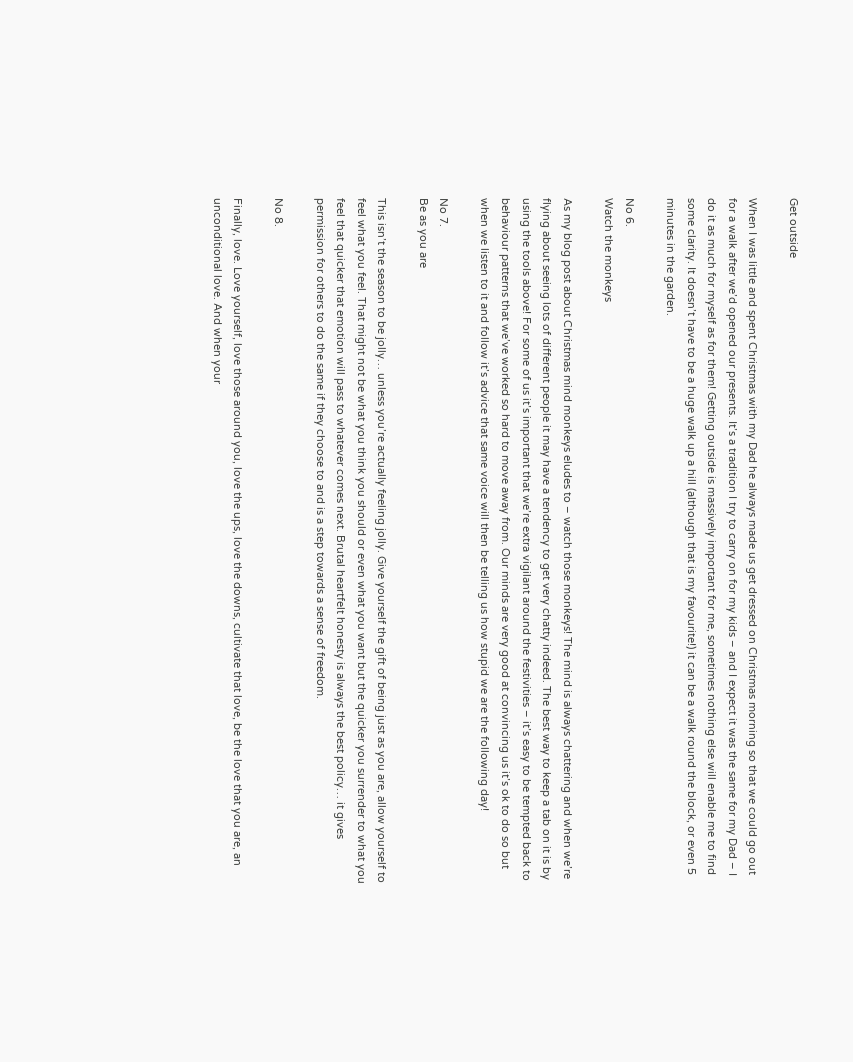Get outside

When I was little and spent Christmas with my Dad he always made us get dressed on Christmas morning so that we could go out for a walk after we’d opened our presents. It’s a tradition I try to carry on for my kids – and I expect it was the same for my Dad – I do it as much for myself as for them! Getting outside is massively important for me, sometimes nothing else will enable me to find some clarity. It doesn’t have to be a huge walk up a hill (although that is my favourite!) it can be a walk round the block, or even 5 minutes in the garden.

No 6.
Watch the monkeys

As my blog post about Christmas mind monkeys eludes to – watch those monkeys! The mind is always chattering and when we’re flying about seeing lots of different people it may have a tendency to get very chatty indeed. The best way to keep a tab on it is by using the tools above! For some of us it’s important that we’re extra vigilant around the festivities – it’s easy to be tempted back to behaviour patterns that we’ve worked so hard to move away from. Our minds are very good at convincing us it’s ok to do so but when we listen to it and follow it’s advice that same voice will then be telling us how stupid we are the following day!

No 7.
Be as you are

This isn’t the season to be jolly… unless you’re actually feeling jolly. Give yourself the gift of being just as you are, allow yourself to feel what you feel. That might not be what you think you should or even what you want but the quicker you surrender to what you feel that quicker that emotion will pass to whatever comes next. Brutal heartfelt honesty is always the best policy… it gives permission for others to do the same if they choose to and is a step towards a sense of freedom.

No 8.

Finally, love. Love yourself, love those around you, love the ups, love the downs, cultivate that love, be the love that you are, an unconditional love. And when your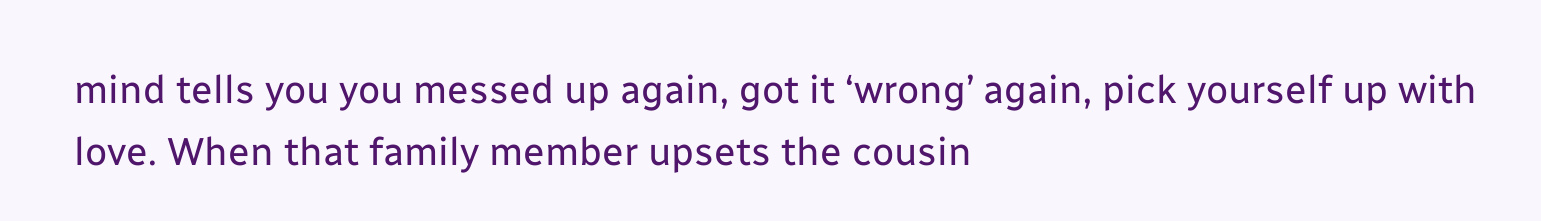mind tells you you messed up again, got it ‘wrong’ again, pick yourself up with love. When that family member upsets the cousin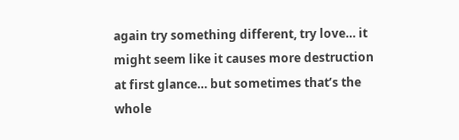again try something different, try love… it might seem like it causes more destruction at first glance… but sometimes that’s the whole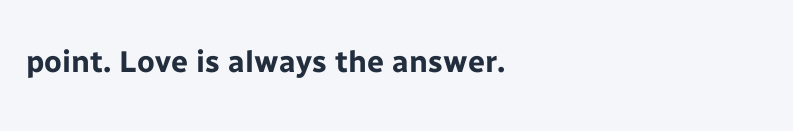point. Love is always the answer.